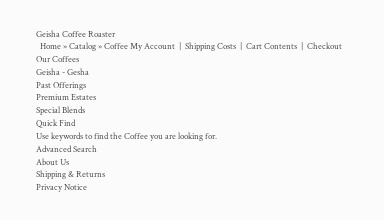Geisha Coffee Roaster
  Home » Catalog » Coffee My Account  |  Shipping Costs  |  Cart Contents  |  Checkout
Our Coffees
Geisha - Gesha
Past Offerings
Premium Estates
Special Blends
Quick Find
Use keywords to find the Coffee you are looking for.
Advanced Search
About Us
Shipping & Returns
Privacy Notice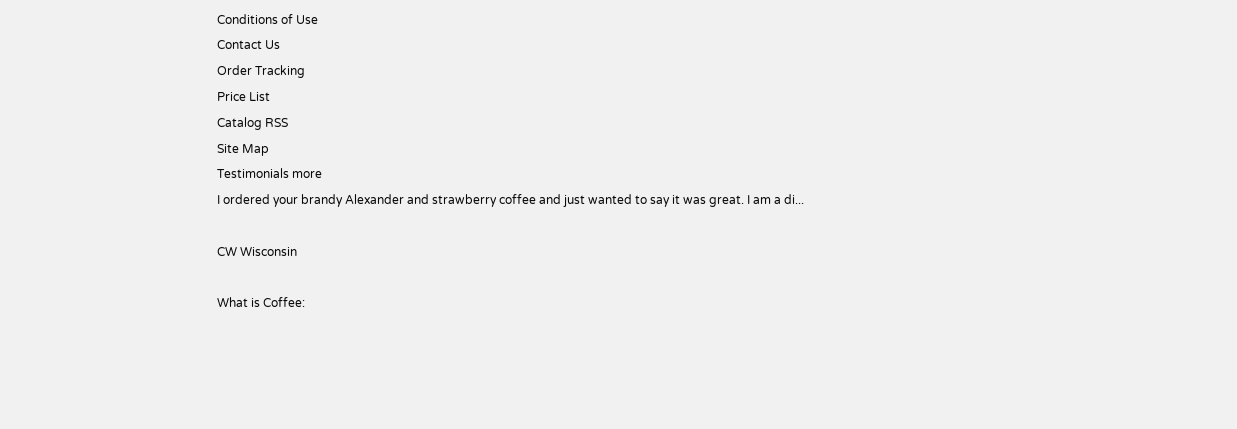Conditions of Use
Contact Us
Order Tracking
Price List
Catalog RSS
Site Map
Testimonials more
I ordered your brandy Alexander and strawberry coffee and just wanted to say it was great. I am a di...

CW Wisconsin

What is Coffee: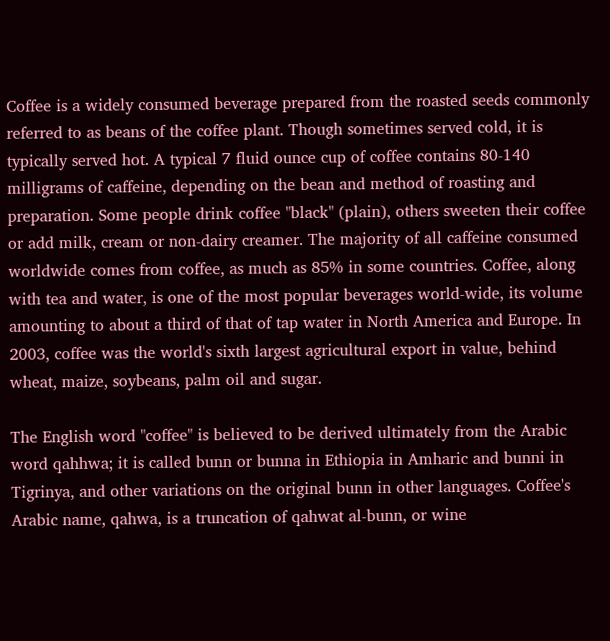Coffee is a widely consumed beverage prepared from the roasted seeds commonly referred to as beans of the coffee plant. Though sometimes served cold, it is typically served hot. A typical 7 fluid ounce cup of coffee contains 80-140 milligrams of caffeine, depending on the bean and method of roasting and preparation. Some people drink coffee "black" (plain), others sweeten their coffee or add milk, cream or non-dairy creamer. The majority of all caffeine consumed worldwide comes from coffee, as much as 85% in some countries. Coffee, along with tea and water, is one of the most popular beverages world-wide, its volume amounting to about a third of that of tap water in North America and Europe. In 2003, coffee was the world's sixth largest agricultural export in value, behind wheat, maize, soybeans, palm oil and sugar.

The English word "coffee" is believed to be derived ultimately from the Arabic word qahhwa; it is called bunn or bunna in Ethiopia in Amharic and bunni in Tigrinya, and other variations on the original bunn in other languages. Coffee's Arabic name, qahwa, is a truncation of qahwat al-bunn, or wine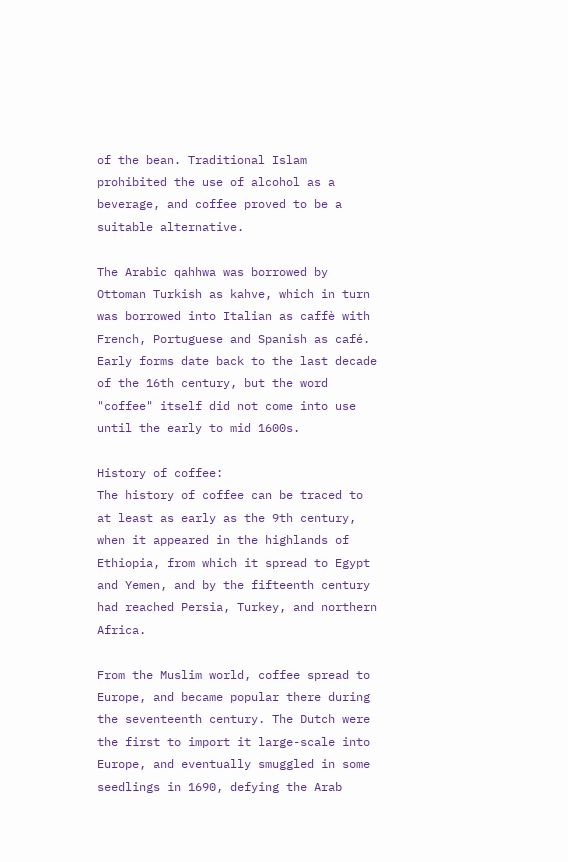of the bean. Traditional Islam prohibited the use of alcohol as a beverage, and coffee proved to be a suitable alternative.

The Arabic qahhwa was borrowed by Ottoman Turkish as kahve, which in turn was borrowed into Italian as caffè with French, Portuguese and Spanish as café. Early forms date back to the last decade of the 16th century, but the word "coffee" itself did not come into use until the early to mid 1600s.

History of coffee:
The history of coffee can be traced to at least as early as the 9th century, when it appeared in the highlands of Ethiopia, from which it spread to Egypt and Yemen, and by the fifteenth century had reached Persia, Turkey, and northern Africa.

From the Muslim world, coffee spread to Europe, and became popular there during the seventeenth century. The Dutch were the first to import it large-scale into Europe, and eventually smuggled in some seedlings in 1690, defying the Arab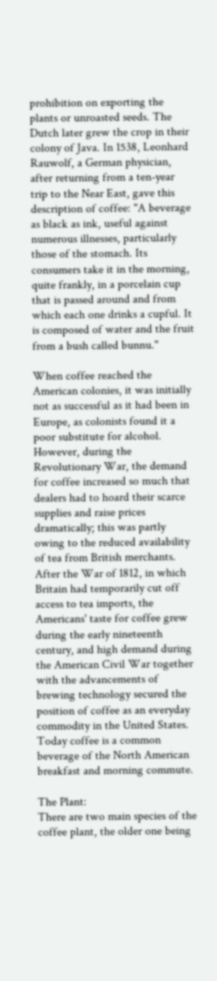prohibition on exporting the plants or unroasted seeds. The Dutch later grew the crop in their colony of Java. In 1538, Leonhard Rauwolf, a German physician, after returning from a ten-year trip to the Near East, gave this description of coffee: "A beverage as black as ink, useful against numerous illnesses, particularly those of the stomach. Its consumers take it in the morning, quite frankly, in a porcelain cup that is passed around and from which each one drinks a cupful. It is composed of water and the fruit from a bush called bunnu."

When coffee reached the American colonies, it was initially not as successful as it had been in Europe, as colonists found it a poor substitute for alcohol. However, during the Revolutionary War, the demand for coffee increased so much that dealers had to hoard their scarce supplies and raise prices dramatically; this was partly owing to the reduced availability of tea from British merchants. After the War of 1812, in which Britain had temporarily cut off access to tea imports, the Americans' taste for coffee grew during the early nineteenth century, and high demand during the American Civil War together with the advancements of brewing technology secured the position of coffee as an everyday commodity in the United States. Today coffee is a common beverage of the North American breakfast and morning commute.

The Plant:
There are two main species of the coffee plant, the older one being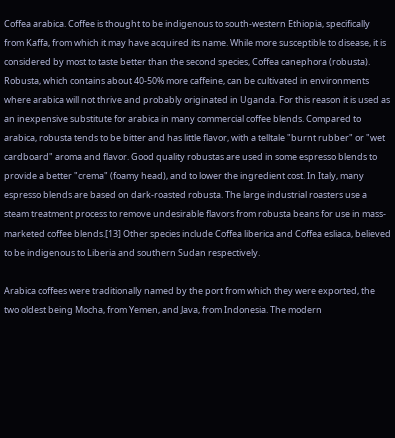Coffea arabica. Coffee is thought to be indigenous to south-western Ethiopia, specifically from Kaffa, from which it may have acquired its name. While more susceptible to disease, it is considered by most to taste better than the second species, Coffea canephora (robusta). Robusta, which contains about 40-50% more caffeine, can be cultivated in environments where arabica will not thrive and probably originated in Uganda. For this reason it is used as an inexpensive substitute for arabica in many commercial coffee blends. Compared to arabica, robusta tends to be bitter and has little flavor, with a telltale "burnt rubber" or "wet cardboard" aroma and flavor. Good quality robustas are used in some espresso blends to provide a better "crema" (foamy head), and to lower the ingredient cost. In Italy, many espresso blends are based on dark-roasted robusta. The large industrial roasters use a steam treatment process to remove undesirable flavors from robusta beans for use in mass-marketed coffee blends.[13] Other species include Coffea liberica and Coffea esliaca, believed to be indigenous to Liberia and southern Sudan respectively.

Arabica coffees were traditionally named by the port from which they were exported, the two oldest being Mocha, from Yemen, and Java, from Indonesia. The modern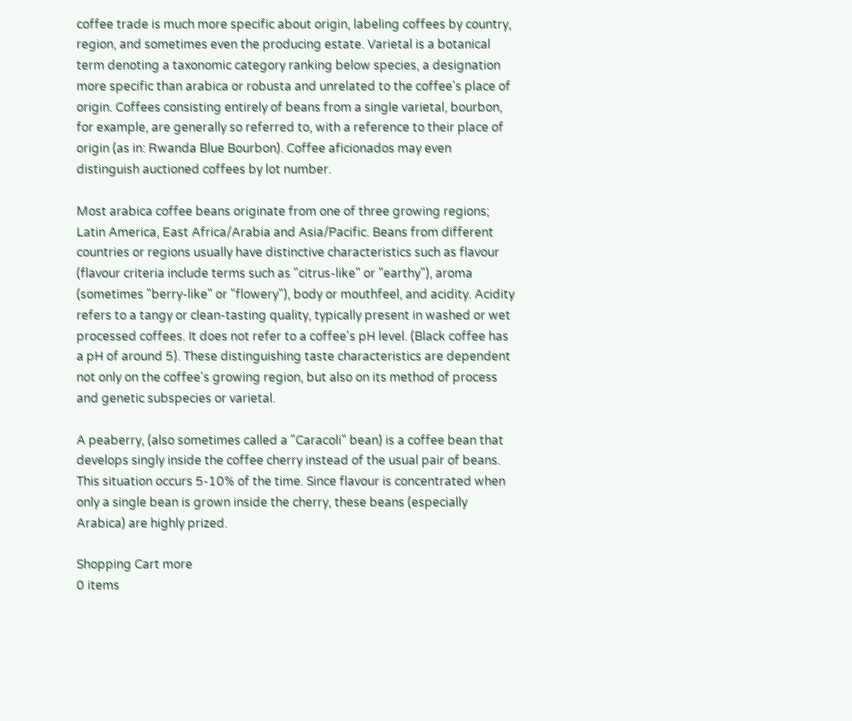coffee trade is much more specific about origin, labeling coffees by country, region, and sometimes even the producing estate. Varietal is a botanical term denoting a taxonomic category ranking below species, a designation more specific than arabica or robusta and unrelated to the coffee's place of origin. Coffees consisting entirely of beans from a single varietal, bourbon, for example, are generally so referred to, with a reference to their place of origin (as in: Rwanda Blue Bourbon). Coffee aficionados may even distinguish auctioned coffees by lot number.

Most arabica coffee beans originate from one of three growing regions; Latin America, East Africa/Arabia and Asia/Pacific. Beans from different countries or regions usually have distinctive characteristics such as flavour (flavour criteria include terms such as "citrus-like" or "earthy"), aroma (sometimes "berry-like" or "flowery"), body or mouthfeel, and acidity. Acidity refers to a tangy or clean-tasting quality, typically present in washed or wet processed coffees. It does not refer to a coffee's pH level. (Black coffee has a pH of around 5). These distinguishing taste characteristics are dependent not only on the coffee's growing region, but also on its method of process and genetic subspecies or varietal.

A peaberry, (also sometimes called a "Caracoli" bean) is a coffee bean that develops singly inside the coffee cherry instead of the usual pair of beans. This situation occurs 5-10% of the time. Since flavour is concentrated when only a single bean is grown inside the cherry, these beans (especially Arabica) are highly prized.

Shopping Cart more
0 items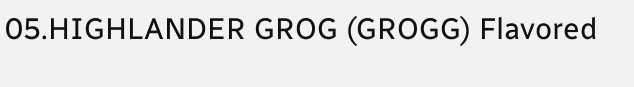05.HIGHLANDER GROG (GROGG) Flavored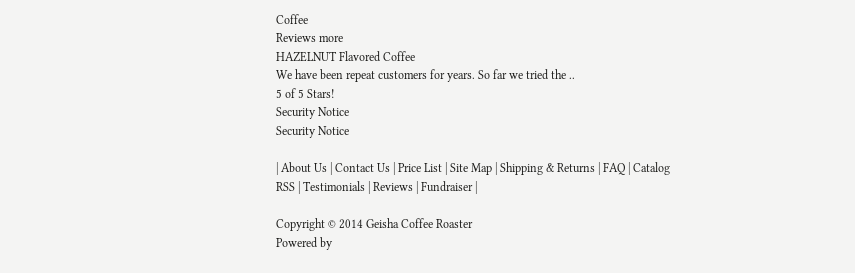Coffee
Reviews more
HAZELNUT Flavored Coffee
We have been repeat customers for years. So far we tried the ..
5 of 5 Stars!
Security Notice
Security Notice

| About Us | Contact Us | Price List | Site Map | Shipping & Returns | FAQ | Catalog RSS | Testimonials | Reviews | Fundraiser |

Copyright © 2014 Geisha Coffee Roaster
Powered by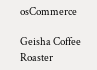osCommerce

Geisha Coffee Roaster